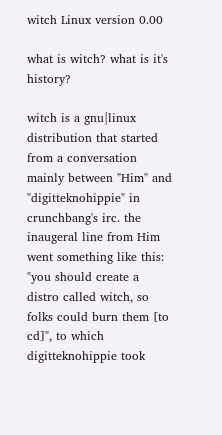witch Linux version 0.00

what is witch? what is it's history?

witch is a gnu|linux distribution that started from a conversation mainly between "Him" and "digitteknohippie" in crunchbang's irc. the inaugeral line from Him went something like this: "you should create a distro called witch, so folks could burn them [to cd]", to which digitteknohippie took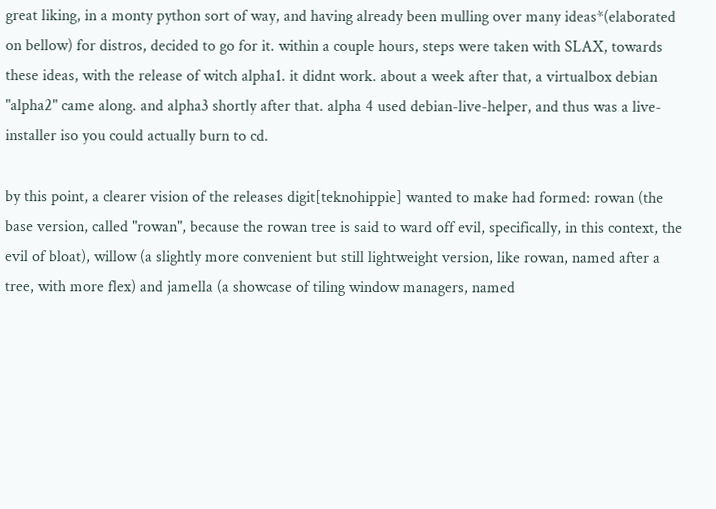great liking, in a monty python sort of way, and having already been mulling over many ideas*(elaborated on bellow) for distros, decided to go for it. within a couple hours, steps were taken with SLAX, towards these ideas, with the release of witch alpha1. it didnt work. about a week after that, a virtualbox debian "alpha2" came along. and alpha3 shortly after that. alpha 4 used debian-live-helper, and thus was a live-installer iso you could actually burn to cd.

by this point, a clearer vision of the releases digit[teknohippie] wanted to make had formed: rowan (the base version, called "rowan", because the rowan tree is said to ward off evil, specifically, in this context, the evil of bloat), willow (a slightly more convenient but still lightweight version, like rowan, named after a tree, with more flex) and jamella (a showcase of tiling window managers, named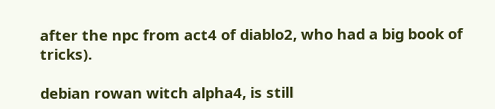after the npc from act4 of diablo2, who had a big book of tricks).

debian rowan witch alpha4, is still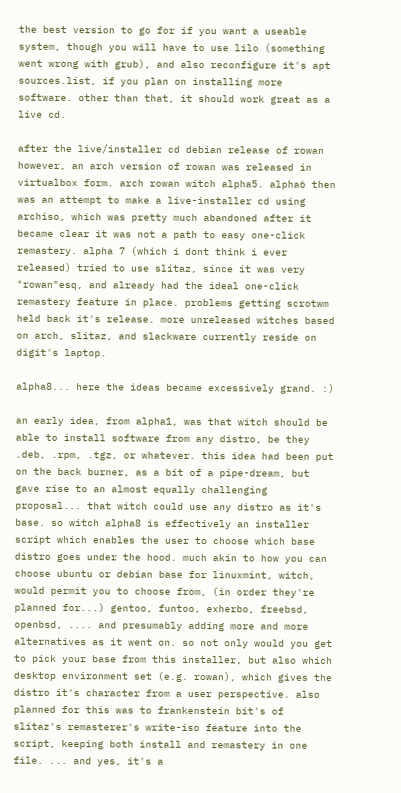the best version to go for if you want a useable system, though you will have to use lilo (something went wrong with grub), and also reconfigure it's apt sources.list, if you plan on installing more software. other than that, it should work great as a live cd.

after the live/installer cd debian release of rowan however, an arch version of rowan was released in virtualbox form. arch rowan witch alpha5. alpha6 then was an attempt to make a live-installer cd using archiso, which was pretty much abandoned after it became clear it was not a path to easy one-click remastery. alpha 7 (which i dont think i ever released) tried to use slitaz, since it was very "rowan"esq, and already had the ideal one-click remastery feature in place. problems getting scrotwm held back it's release. more unreleased witches based on arch, slitaz, and slackware currently reside on digit's laptop.

alpha8... here the ideas became excessively grand. :)

an early idea, from alpha1, was that witch should be able to install software from any distro, be they .deb, .rpm, .tgz, or whatever. this idea had been put on the back burner, as a bit of a pipe-dream, but gave rise to an almost equally challenging proposal... that witch could use any distro as it's base. so witch alpha8 is effectively an installer script which enables the user to choose which base distro goes under the hood. much akin to how you can choose ubuntu or debian base for linuxmint, witch, would permit you to choose from, (in order they're planned for...) gentoo, funtoo, exherbo, freebsd, openbsd, .... and presumably adding more and more alternatives as it went on. so not only would you get to pick your base from this installer, but also which desktop environment set (e.g. rowan), which gives the distro it's character from a user perspective. also planned for this was to frankenstein bit's of slitaz's remasterer's write-iso feature into the script, keeping both install and remastery in one file. ... and yes, it's a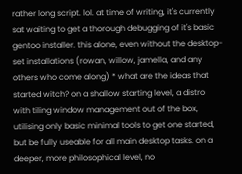rather long script. lol. at time of writing, it's currently sat waiting to get a thorough debugging of it's basic gentoo installer. this alone, even without the desktop-set installations (rowan, willow, jamella, and any others who come along) * what are the ideas that started witch? on a shallow starting level, a distro with tiling window management out of the box, utilising only basic minimal tools to get one started, but be fully useable for all main desktop tasks. on a deeper, more philosophical level, no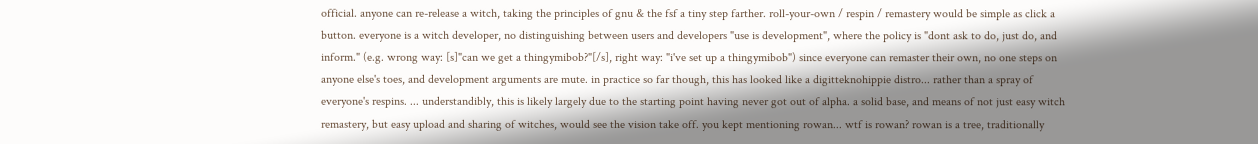official. anyone can re-release a witch, taking the principles of gnu & the fsf a tiny step farther. roll-your-own / respin / remastery would be simple as click a button. everyone is a witch developer, no distinguishing between users and developers "use is development", where the policy is "dont ask to do, just do, and inform." (e.g. wrong way: [s]"can we get a thingymibob?"[/s], right way: "i've set up a thingymibob") since everyone can remaster their own, no one steps on anyone else's toes, and development arguments are mute. in practice so far though, this has looked like a digitteknohippie distro... rather than a spray of everyone's respins. ... understandibly, this is likely largely due to the starting point having never got out of alpha. a solid base, and means of not just easy witch remastery, but easy upload and sharing of witches, would see the vision take off. you kept mentioning rowan... wtf is rowan? rowan is a tree, traditionally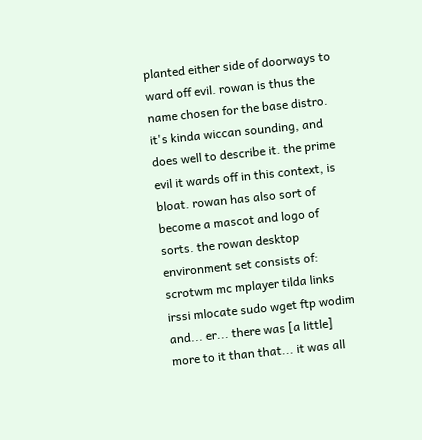planted either side of doorways to ward off evil. rowan is thus the name chosen for the base distro. it's kinda wiccan sounding, and does well to describe it. the prime evil it wards off in this context, is bloat. rowan has also sort of become a mascot and logo of sorts. the rowan desktop environment set consists of: scrotwm mc mplayer tilda links irssi mlocate sudo wget ftp wodim and... er... there was [a little] more to it than that... it was all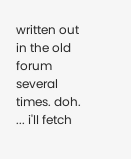written out in the old forum several times. doh. ... i'll fetch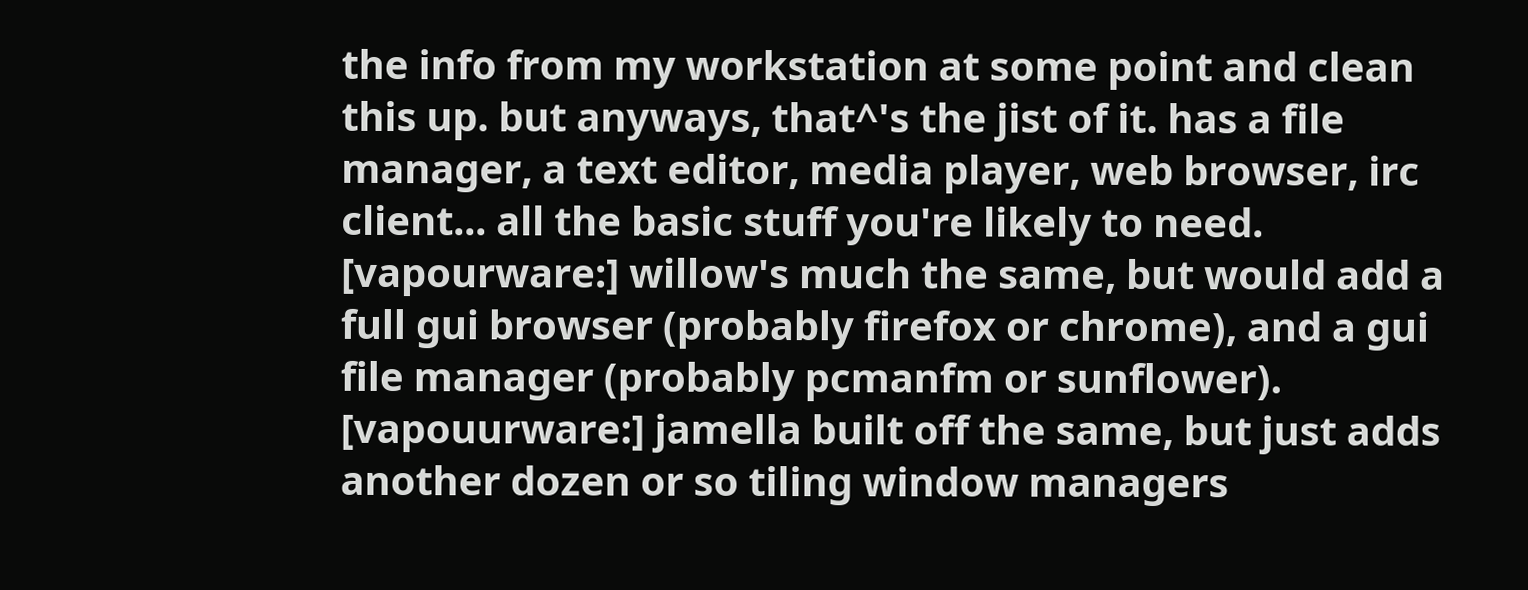the info from my workstation at some point and clean this up. but anyways, that^'s the jist of it. has a file manager, a text editor, media player, web browser, irc client... all the basic stuff you're likely to need. [vapourware:] willow's much the same, but would add a full gui browser (probably firefox or chrome), and a gui file manager (probably pcmanfm or sunflower). [vapouurware:] jamella built off the same, but just adds another dozen or so tiling window managers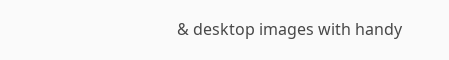& desktop images with handy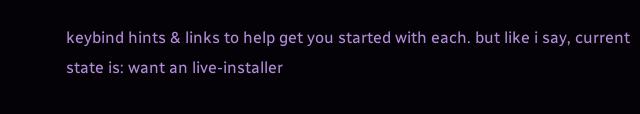keybind hints & links to help get you started with each. but like i say, current state is: want an live-installer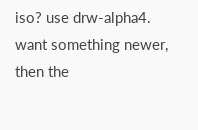iso? use drw-alpha4. want something newer, then the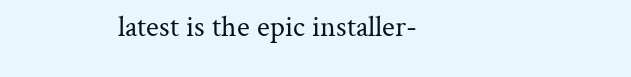latest is the epic installer-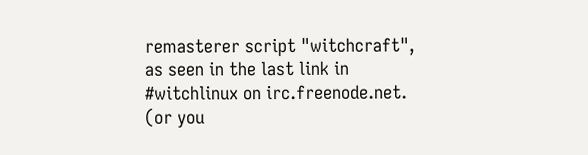remasterer script "witchcraft", as seen in the last link in #witchlinux on irc.freenode.net. (or you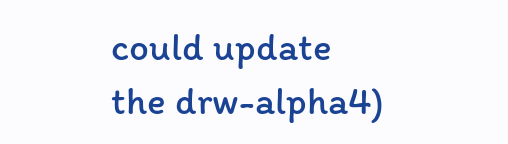could update the drw-alpha4)